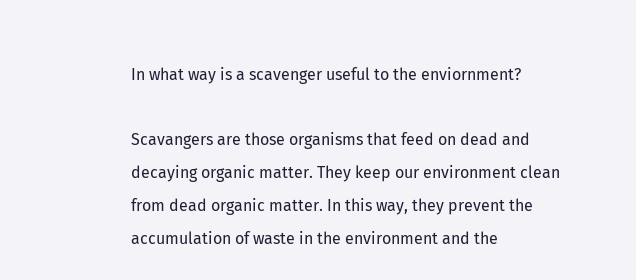In what way is a scavenger useful to the enviornment?

Scavangers are those organisms that feed on dead and decaying organic matter. They keep our environment clean from dead organic matter. In this way, they prevent the accumulation of waste in the environment and the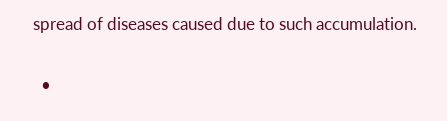spread of diseases caused due to such accumulation.

  •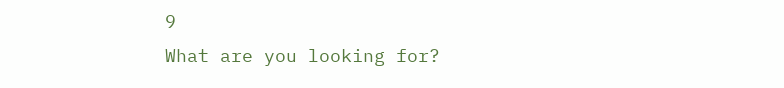9
What are you looking for?